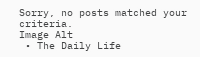Sorry, no posts matched your criteria.
Image Alt
 • The Daily Life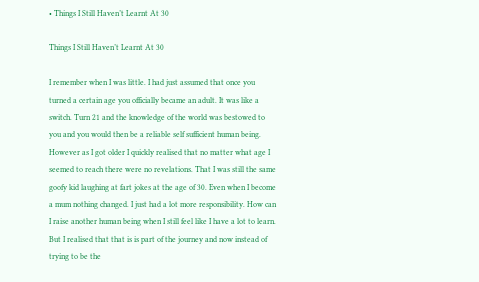• Things I Still Haven’t Learnt At 30

Things I Still Haven’t Learnt At 30

I remember when I was little. I had just assumed that once you turned a certain age you officially became an adult. It was like a switch. Turn 21 and the knowledge of the world was bestowed to you and you would then be a reliable self sufficient human being. However as I got older I quickly realised that no matter what age I seemed to reach there were no revelations. That I was still the same goofy kid laughing at fart jokes at the age of 30. Even when I become a mum nothing changed. I just had a lot more responsibility. How can I raise another human being when I still feel like I have a lot to learn. But I realised that that is is part of the journey and now instead of trying to be the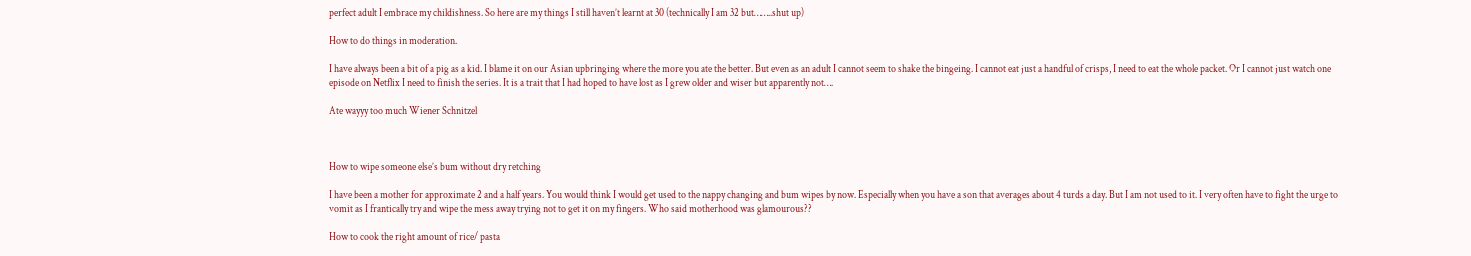perfect adult I embrace my childishness. So here are my things I still haven’t learnt at 30 (technically I am 32 but……..shut up)

How to do things in moderation.

I have always been a bit of a pig as a kid. I blame it on our Asian upbringing where the more you ate the better. But even as an adult I cannot seem to shake the bingeing. I cannot eat just a handful of crisps, I need to eat the whole packet. Or I cannot just watch one episode on Netflix I need to finish the series. It is a trait that I had hoped to have lost as I grew older and wiser but apparently not….

Ate wayyy too much Wiener Schnitzel



How to wipe someone else’s bum without dry retching

I have been a mother for approximate 2 and a half years. You would think I would get used to the nappy changing and bum wipes by now. Especially when you have a son that averages about 4 turds a day. But I am not used to it. I very often have to fight the urge to vomit as I frantically try and wipe the mess away trying not to get it on my fingers. Who said motherhood was glamourous??

How to cook the right amount of rice/ pasta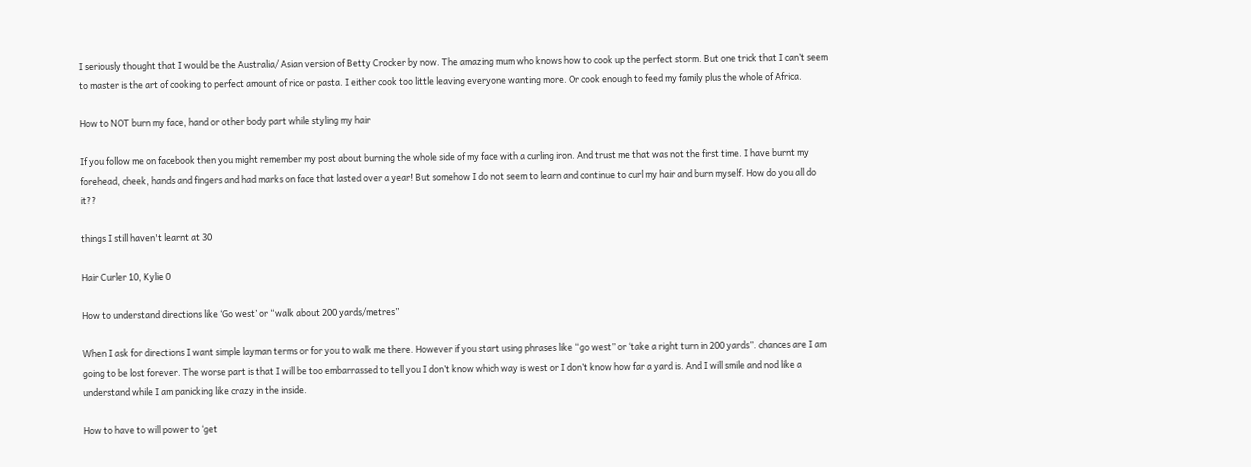I seriously thought that I would be the Australia/ Asian version of Betty Crocker by now. The amazing mum who knows how to cook up the perfect storm. But one trick that I can’t seem to master is the art of cooking to perfect amount of rice or pasta. I either cook too little leaving everyone wanting more. Or cook enough to feed my family plus the whole of Africa.

How to NOT burn my face, hand or other body part while styling my hair

If you follow me on facebook then you might remember my post about burning the whole side of my face with a curling iron. And trust me that was not the first time. I have burnt my forehead, cheek, hands and fingers and had marks on face that lasted over a year! But somehow I do not seem to learn and continue to curl my hair and burn myself. How do you all do it??

things I still haven't learnt at 30

Hair Curler 10, Kylie 0

How to understand directions like ‘Go west’ or “walk about 200 yards/metres”

When I ask for directions I want simple layman terms or for you to walk me there. However if you start using phrases like “go west” or ‘take a right turn in 200 yards”. chances are I am going to be lost forever. The worse part is that I will be too embarrassed to tell you I don’t know which way is west or I don’t know how far a yard is. And I will smile and nod like a understand while I am panicking like crazy in the inside.

How to have to will power to ‘get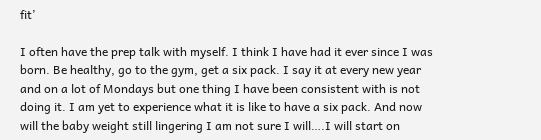fit’

I often have the prep talk with myself. I think I have had it ever since I was born. Be healthy, go to the gym, get a six pack. I say it at every new year and on a lot of Mondays but one thing I have been consistent with is not doing it. I am yet to experience what it is like to have a six pack. And now will the baby weight still lingering I am not sure I will….I will start on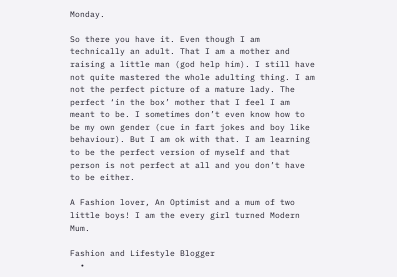Monday.

So there you have it. Even though I am technically an adult. That I am a mother and raising a little man (god help him). I still have not quite mastered the whole adulting thing. I am not the perfect picture of a mature lady. The perfect ‘in the box’ mother that I feel I am meant to be. I sometimes don’t even know how to be my own gender (cue in fart jokes and boy like behaviour). But I am ok with that. I am learning to be the perfect version of myself and that person is not perfect at all and you don’t have to be either.

A Fashion lover, An Optimist and a mum of two little boys! I am the every girl turned Modern Mum.

Fashion and Lifestyle Blogger
  •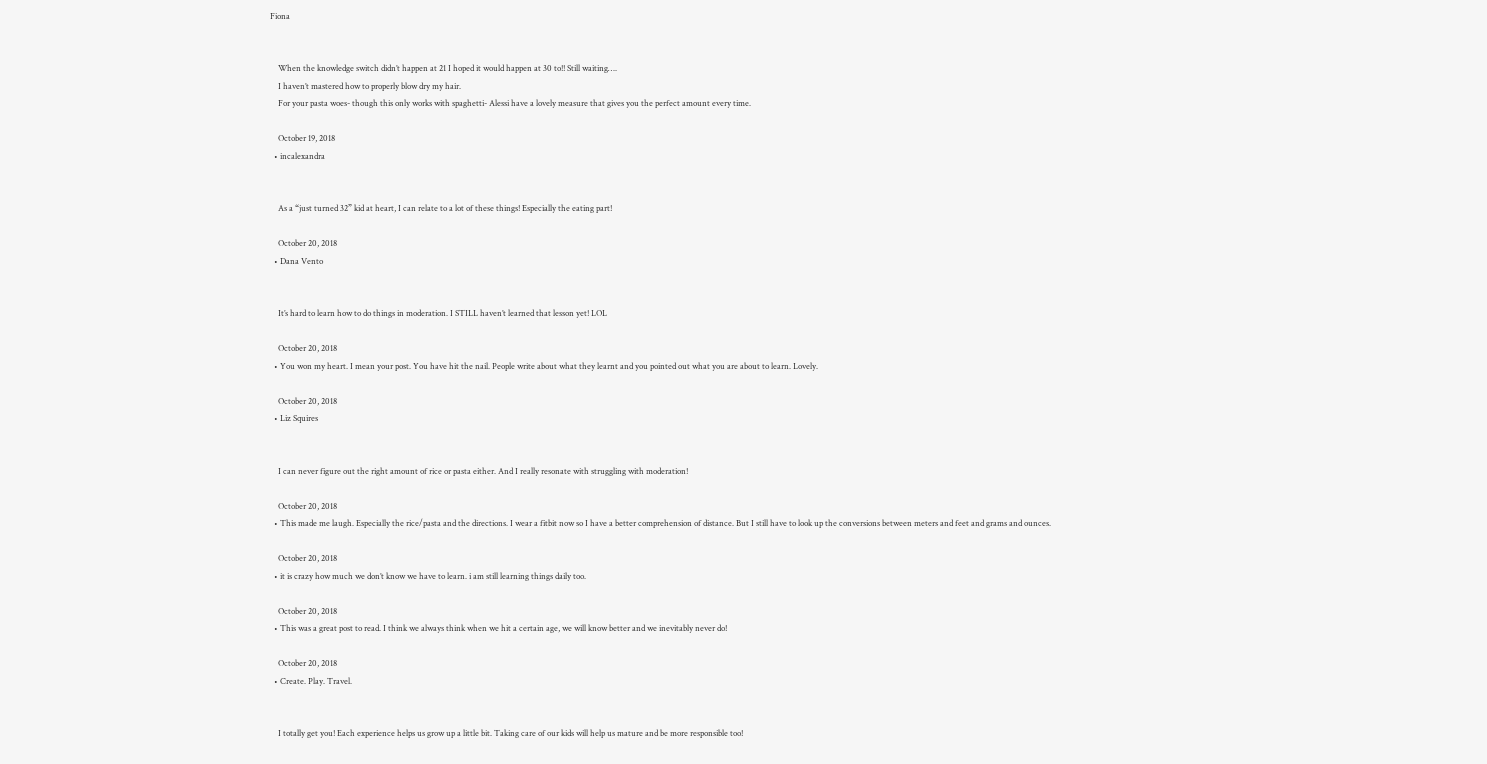Fiona


    When the knowledge switch didn’t happen at 21 I hoped it would happen at 30 to!! Still waiting….
    I haven’t mastered how to properly blow dry my hair.
    For your pasta woes- though this only works with spaghetti- Alessi have a lovely measure that gives you the perfect amount every time.

    October 19, 2018
  • incalexandra


    As a “just turned 32” kid at heart, I can relate to a lot of these things! Especially the eating part!

    October 20, 2018
  • Dana Vento


    It’s hard to learn how to do things in moderation. I STILL haven’t learned that lesson yet! LOL

    October 20, 2018
  • You won my heart. I mean your post. You have hit the nail. People write about what they learnt and you pointed out what you are about to learn. Lovely.

    October 20, 2018
  • Liz Squires


    I can never figure out the right amount of rice or pasta either. And I really resonate with struggling with moderation!

    October 20, 2018
  • This made me laugh. Especially the rice/pasta and the directions. I wear a fitbit now so I have a better comprehension of distance. But I still have to look up the conversions between meters and feet and grams and ounces.

    October 20, 2018
  • it is crazy how much we don’t know we have to learn. i am still learning things daily too.

    October 20, 2018
  • This was a great post to read. I think we always think when we hit a certain age, we will know better and we inevitably never do!

    October 20, 2018
  • Create. Play. Travel.


    I totally get you! Each experience helps us grow up a little bit. Taking care of our kids will help us mature and be more responsible too!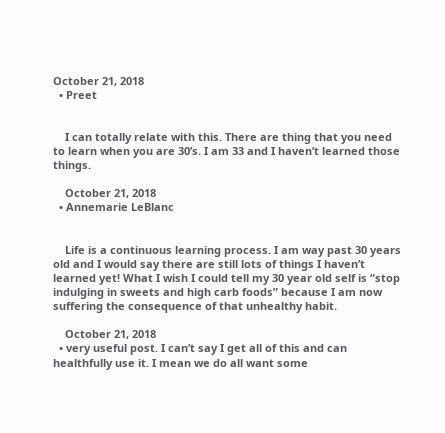October 21, 2018
  • Preet


    I can totally relate with this. There are thing that you need to learn when you are 30’s. I am 33 and I haven’t learned those things.

    October 21, 2018
  • Annemarie LeBlanc


    Life is a continuous learning process. I am way past 30 years old and I would say there are still lots of things I haven’t learned yet! What I wish I could tell my 30 year old self is “stop indulging in sweets and high carb foods” because I am now suffering the consequence of that unhealthy habit.

    October 21, 2018
  • very useful post. I can’t say I get all of this and can healthfully use it. I mean we do all want some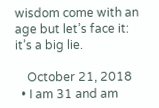wisdom come with an age but let’s face it: it’s a big lie.

    October 21, 2018
  • I am 31 and am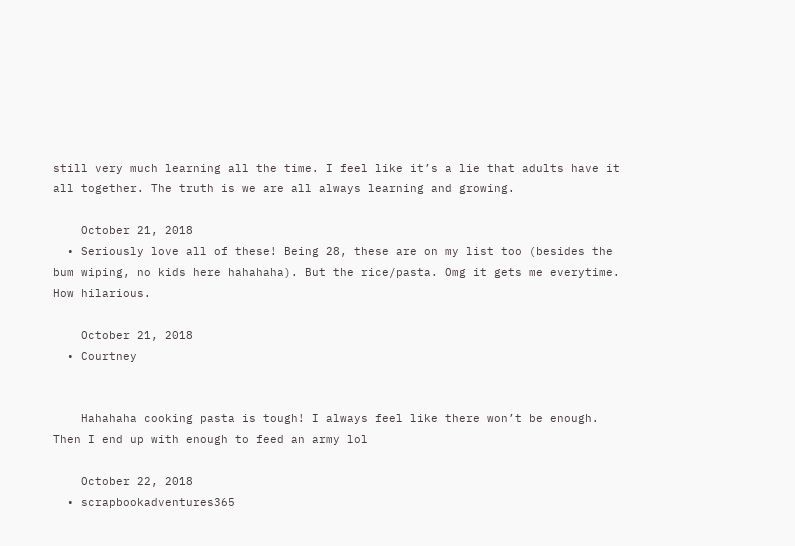still very much learning all the time. I feel like it’s a lie that adults have it all together. The truth is we are all always learning and growing.

    October 21, 2018
  • Seriously love all of these! Being 28, these are on my list too (besides the bum wiping, no kids here hahahaha). But the rice/pasta. Omg it gets me everytime. How hilarious.

    October 21, 2018
  • Courtney


    Hahahaha cooking pasta is tough! I always feel like there won’t be enough. Then I end up with enough to feed an army lol

    October 22, 2018
  • scrapbookadventures365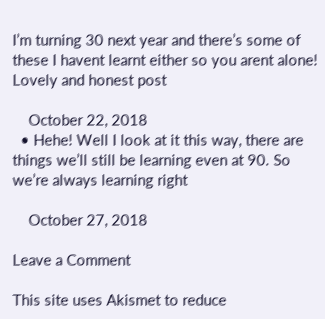I’m turning 30 next year and there’s some of these I havent learnt either so you arent alone! Lovely and honest post

    October 22, 2018
  • Hehe! Well I look at it this way, there are things we’ll still be learning even at 90. So we’re always learning right

    October 27, 2018

Leave a Comment

This site uses Akismet to reduce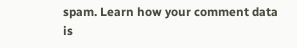spam. Learn how your comment data is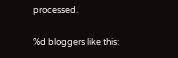processed.

%d bloggers like this: